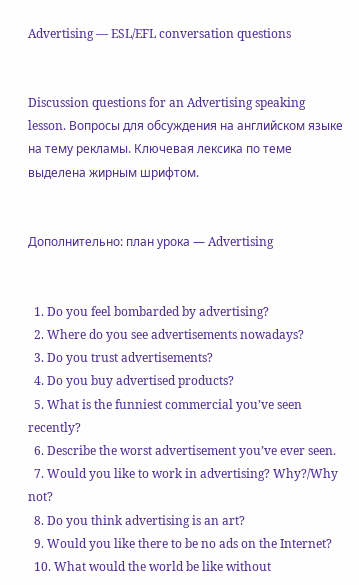Advertising — ESL/EFL conversation questions


Discussion questions for an Advertising speaking lesson. Вопросы для обсуждения на английском языке на тему рекламы. Ключевая лексика по теме выделена жирным шрифтом.


Дополнительно: план урока — Advertising


  1. Do you feel bombarded by advertising?
  2. Where do you see advertisements nowadays?
  3. Do you trust advertisements?
  4. Do you buy advertised products?
  5. What is the funniest commercial you’ve seen recently?
  6. Describe the worst advertisement you’ve ever seen.
  7. Would you like to work in advertising? Why?/Why not?
  8. Do you think advertising is an art?
  9. Would you like there to be no ads on the Internet?
  10. What would the world be like without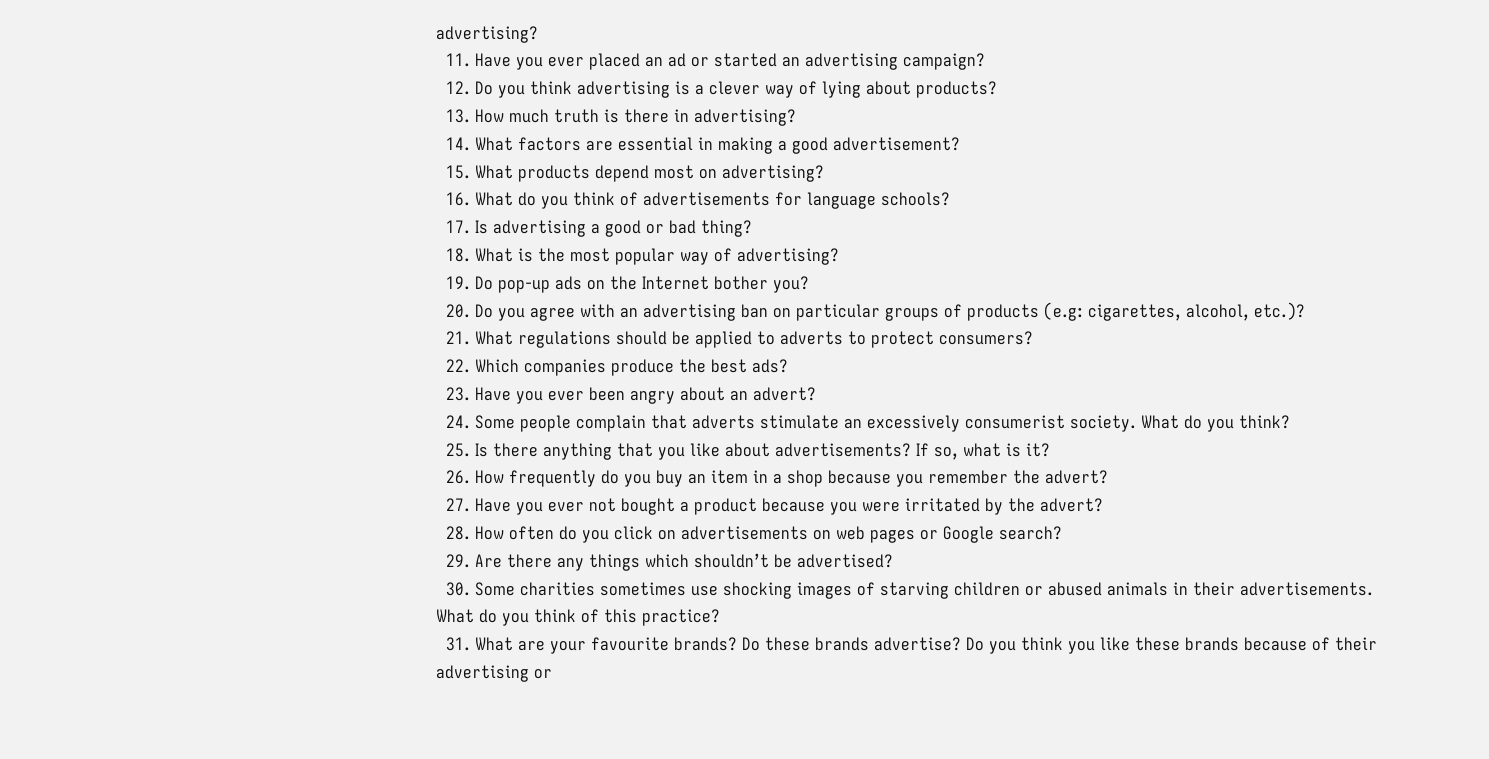advertising?
  11. Have you ever placed an ad or started an advertising campaign?
  12. Do you think advertising is a clever way of lying about products?
  13. How much truth is there in advertising?
  14. What factors are essential in making a good advertisement?
  15. What products depend most on advertising?
  16. What do you think of advertisements for language schools?
  17. Is advertising a good or bad thing?
  18. What is the most popular way of advertising?
  19. Do pop-up ads on the Internet bother you?
  20. Do you agree with an advertising ban on particular groups of products (e.g: cigarettes, alcohol, etc.)?
  21. What regulations should be applied to adverts to protect consumers?
  22. Which companies produce the best ads?
  23. Have you ever been angry about an advert?
  24. Some people complain that adverts stimulate an excessively consumerist society. What do you think?
  25. Is there anything that you like about advertisements? If so, what is it?
  26. How frequently do you buy an item in a shop because you remember the advert?
  27. Have you ever not bought a product because you were irritated by the advert?
  28. How often do you click on advertisements on web pages or Google search?
  29. Are there any things which shouldn’t be advertised?
  30. Some charities sometimes use shocking images of starving children or abused animals in their advertisements. What do you think of this practice?
  31. What are your favourite brands? Do these brands advertise? Do you think you like these brands because of their advertising or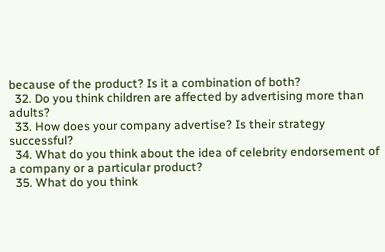because of the product? Is it a combination of both?
  32. Do you think children are affected by advertising more than adults?
  33. How does your company advertise? Is their strategy successful?
  34. What do you think about the idea of celebrity endorsement of a company or a particular product?
  35. What do you think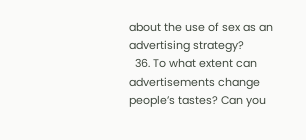about the use of sex as an advertising strategy?
  36. To what extent can advertisements change people’s tastes? Can you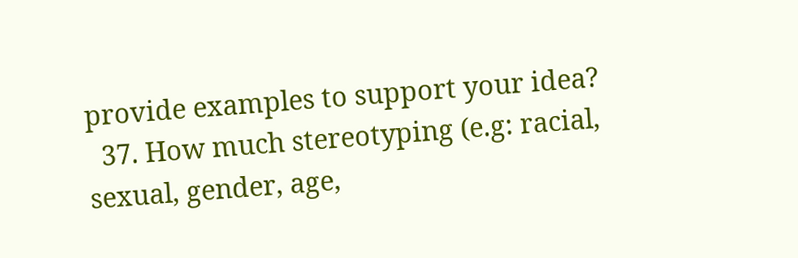provide examples to support your idea?
  37. How much stereotyping (e.g: racial, sexual, gender, age,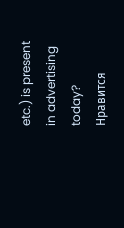etc.) is present in advertising today?
Нравится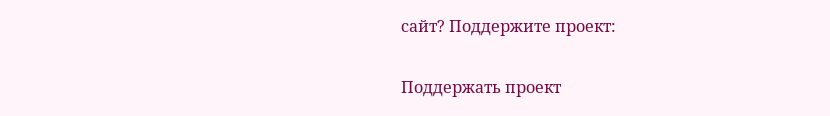сайт? Поддержите проект:

Поддержать проект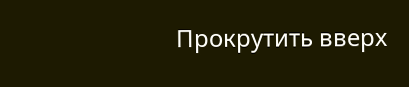Прокрутить вверх